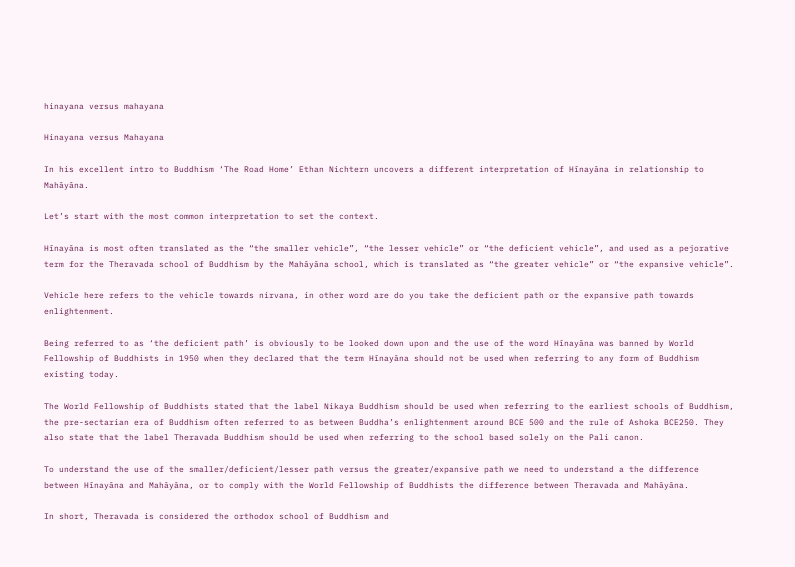hinayana versus mahayana

Hinayana versus Mahayana

In his excellent intro to Buddhism ‘The Road Home’ Ethan Nichtern uncovers a different interpretation of Hīnayāna in relationship to Mahāyāna.

Let’s start with the most common interpretation to set the context.

Hīnayāna is most often translated as the “the smaller vehicle”, “the lesser vehicle” or “the deficient vehicle”, and used as a pejorative term for the Theravada school of Buddhism by the Mahāyāna school, which is translated as “the greater vehicle” or “the expansive vehicle”.

Vehicle here refers to the vehicle towards nirvana, in other word are do you take the deficient path or the expansive path towards enlightenment.

Being referred to as ‘the deficient path’ is obviously to be looked down upon and the use of the word Hīnayāna was banned by World Fellowship of Buddhists in 1950 when they declared that the term Hīnayāna should not be used when referring to any form of Buddhism existing today.

The World Fellowship of Buddhists stated that the label Nikaya Buddhism should be used when referring to the earliest schools of Buddhism, the pre-sectarian era of Buddhism often referred to as between Buddha’s enlightenment around BCE 500 and the rule of Ashoka BCE250. They also state that the label Theravada Buddhism should be used when referring to the school based solely on the Pali canon.

To understand the use of the smaller/deficient/lesser path versus the greater/expansive path we need to understand a the difference between Hīnayāna and Mahāyāna, or to comply with the World Fellowship of Buddhists the difference between Theravada and Mahāyāna.

In short, Theravada is considered the orthodox school of Buddhism and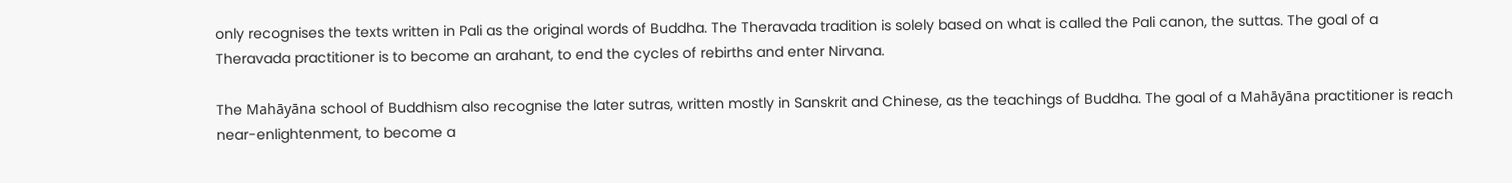only recognises the texts written in Pali as the original words of Buddha. The Theravada tradition is solely based on what is called the Pali canon, the suttas. The goal of a Theravada practitioner is to become an arahant, to end the cycles of rebirths and enter Nirvana.

The Mahāyāna school of Buddhism also recognise the later sutras, written mostly in Sanskrit and Chinese, as the teachings of Buddha. The goal of a Mahāyāna practitioner is reach near-enlightenment, to become a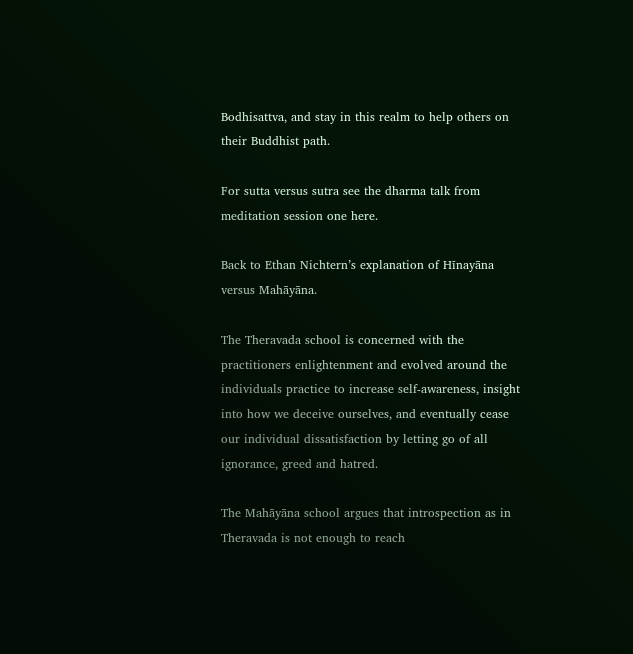Bodhisattva, and stay in this realm to help others on their Buddhist path.

For sutta versus sutra see the dharma talk from meditation session one here.

Back to Ethan Nichtern’s explanation of Hīnayāna versus Mahāyāna.

The Theravada school is concerned with the practitioners enlightenment and evolved around the individuals practice to increase self-awareness, insight into how we deceive ourselves, and eventually cease our individual dissatisfaction by letting go of all ignorance, greed and hatred.

The Mahāyāna school argues that introspection as in Theravada is not enough to reach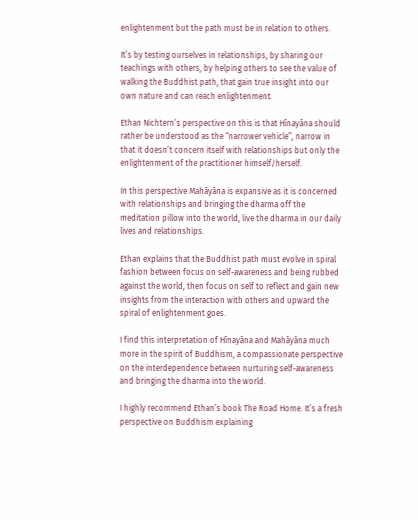enlightenment but the path must be in relation to others.

It’s by testing ourselves in relationships, by sharing our teachings with others, by helping others to see the value of walking the Buddhist path, that gain true insight into our own nature and can reach enlightenment.

Ethan Nichtern’s perspective on this is that Hīnayāna should rather be understood as the “narrower vehicle”, narrow in that it doesn’t concern itself with relationships but only the enlightenment of the practitioner himself/herself.

In this perspective Mahāyāna is expansive as it is concerned with relationships and bringing the dharma off the meditation pillow into the world, live the dharma in our daily lives and relationships.

Ethan explains that the Buddhist path must evolve in spiral fashion between focus on self-awareness and being rubbed against the world, then focus on self to reflect and gain new insights from the interaction with others and upward the spiral of enlightenment goes.

I find this interpretation of Hīnayāna and Mahāyāna much more in the spirit of Buddhism, a compassionate perspective on the interdependence between nurturing self-awareness and bringing the dharma into the world.

I highly recommend Ethan’s book The Road Home. It’s a fresh perspective on Buddhism explaining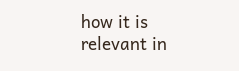how it is relevant in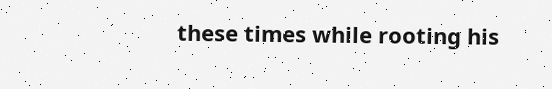these times while rooting his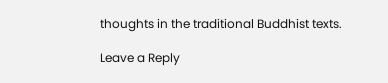thoughts in the traditional Buddhist texts.

Leave a Reply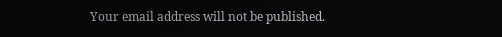Your email address will not be published.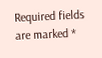Required fields are marked *